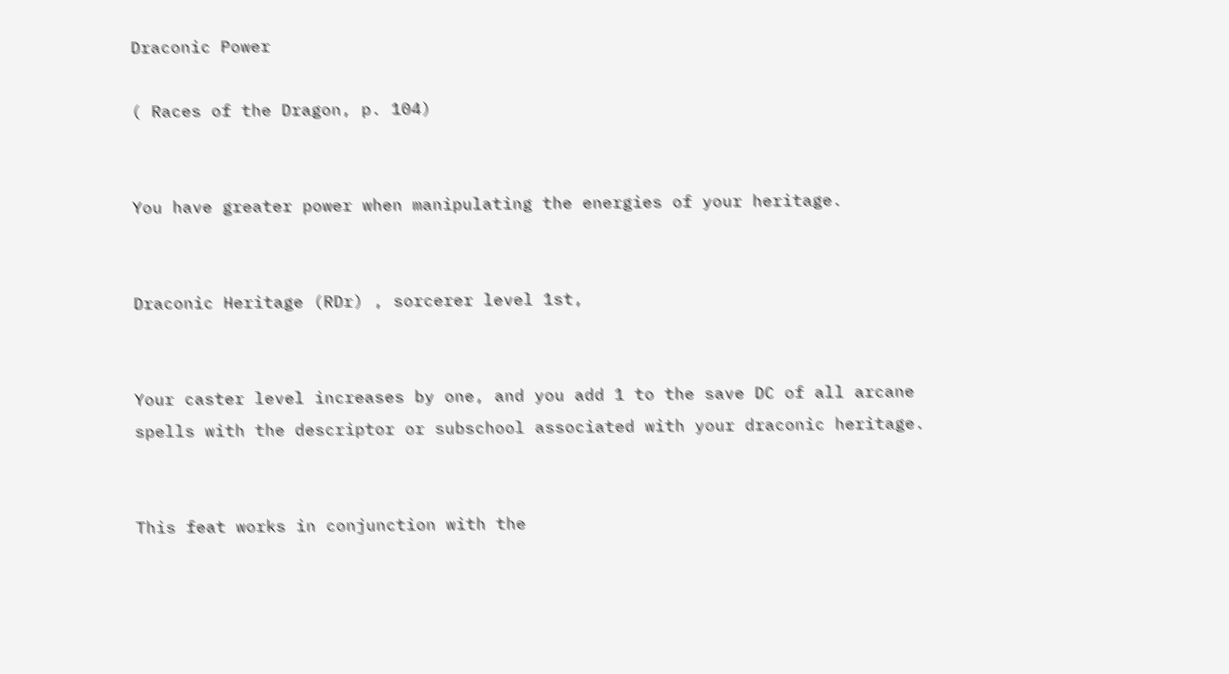Draconic Power

( Races of the Dragon, p. 104)


You have greater power when manipulating the energies of your heritage.


Draconic Heritage (RDr) , sorcerer level 1st,


Your caster level increases by one, and you add 1 to the save DC of all arcane spells with the descriptor or subschool associated with your draconic heritage.


This feat works in conjunction with the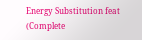Energy Substitution feat (Complete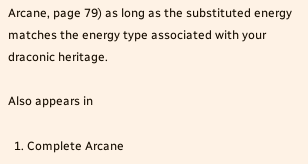Arcane, page 79) as long as the substituted energy matches the energy type associated with your draconic heritage.

Also appears in

  1. Complete Arcane